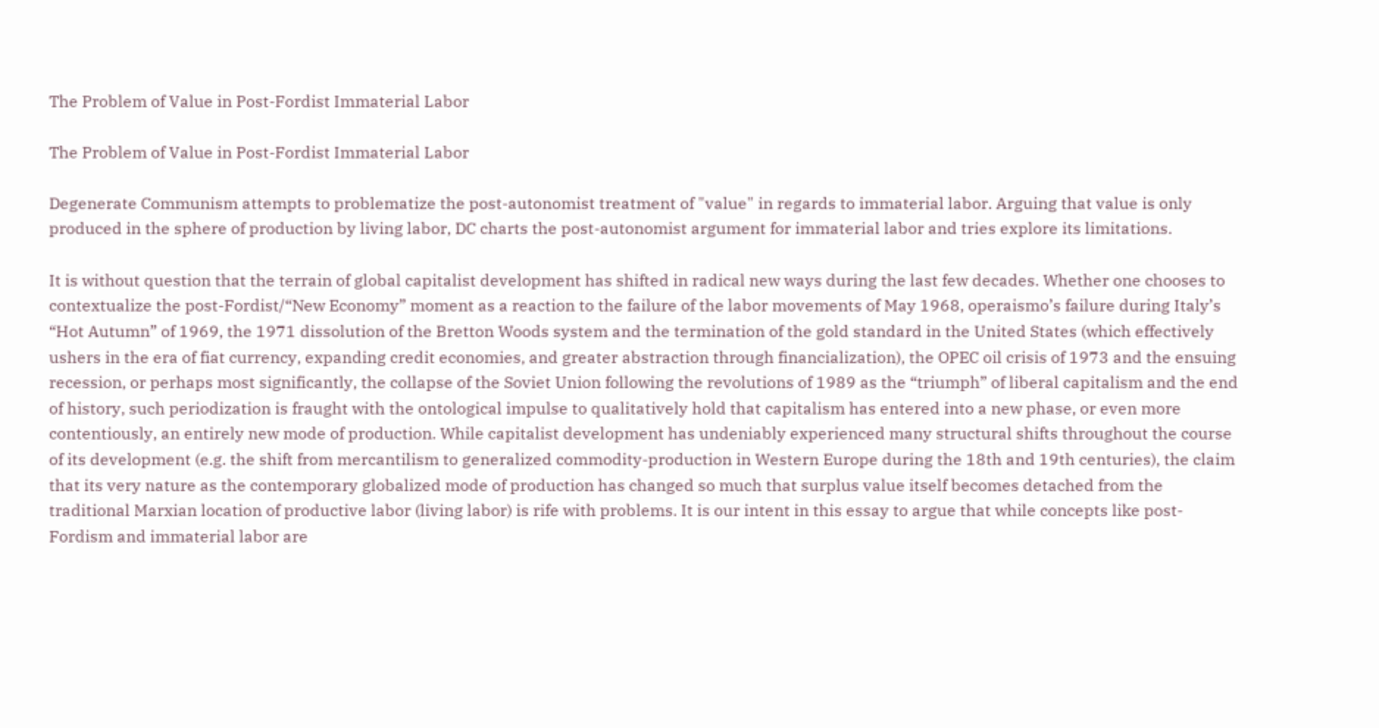The Problem of Value in Post-Fordist Immaterial Labor

The Problem of Value in Post-Fordist Immaterial Labor

Degenerate Communism attempts to problematize the post-autonomist treatment of "value" in regards to immaterial labor. Arguing that value is only produced in the sphere of production by living labor, DC charts the post-autonomist argument for immaterial labor and tries explore its limitations.

It is without question that the terrain of global capitalist development has shifted in radical new ways during the last few decades. Whether one chooses to contextualize the post-Fordist/“New Economy” moment as a reaction to the failure of the labor movements of May 1968, operaismo’s failure during Italy’s “Hot Autumn” of 1969, the 1971 dissolution of the Bretton Woods system and the termination of the gold standard in the United States (which effectively ushers in the era of fiat currency, expanding credit economies, and greater abstraction through financialization), the OPEC oil crisis of 1973 and the ensuing recession, or perhaps most significantly, the collapse of the Soviet Union following the revolutions of 1989 as the “triumph” of liberal capitalism and the end of history, such periodization is fraught with the ontological impulse to qualitatively hold that capitalism has entered into a new phase, or even more contentiously, an entirely new mode of production. While capitalist development has undeniably experienced many structural shifts throughout the course of its development (e.g. the shift from mercantilism to generalized commodity-production in Western Europe during the 18th and 19th centuries), the claim that its very nature as the contemporary globalized mode of production has changed so much that surplus value itself becomes detached from the traditional Marxian location of productive labor (living labor) is rife with problems. It is our intent in this essay to argue that while concepts like post-Fordism and immaterial labor are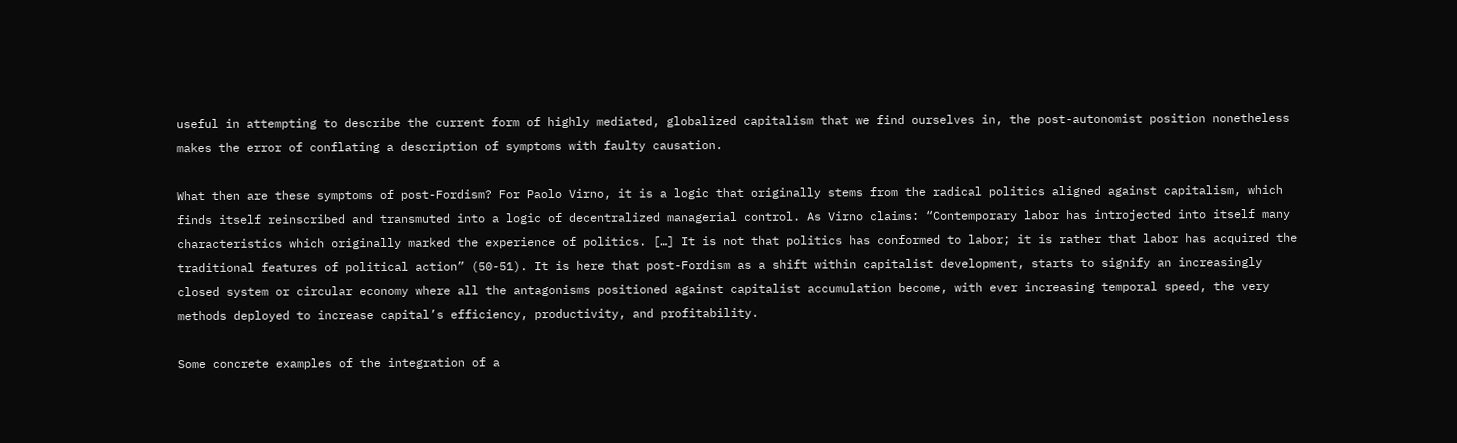useful in attempting to describe the current form of highly mediated, globalized capitalism that we find ourselves in, the post-autonomist position nonetheless makes the error of conflating a description of symptoms with faulty causation.

What then are these symptoms of post-Fordism? For Paolo Virno, it is a logic that originally stems from the radical politics aligned against capitalism, which finds itself reinscribed and transmuted into a logic of decentralized managerial control. As Virno claims: “Contemporary labor has introjected into itself many characteristics which originally marked the experience of politics. […] It is not that politics has conformed to labor; it is rather that labor has acquired the traditional features of political action” (50-51). It is here that post-Fordism as a shift within capitalist development, starts to signify an increasingly closed system or circular economy where all the antagonisms positioned against capitalist accumulation become, with ever increasing temporal speed, the very methods deployed to increase capital’s efficiency, productivity, and profitability.

Some concrete examples of the integration of a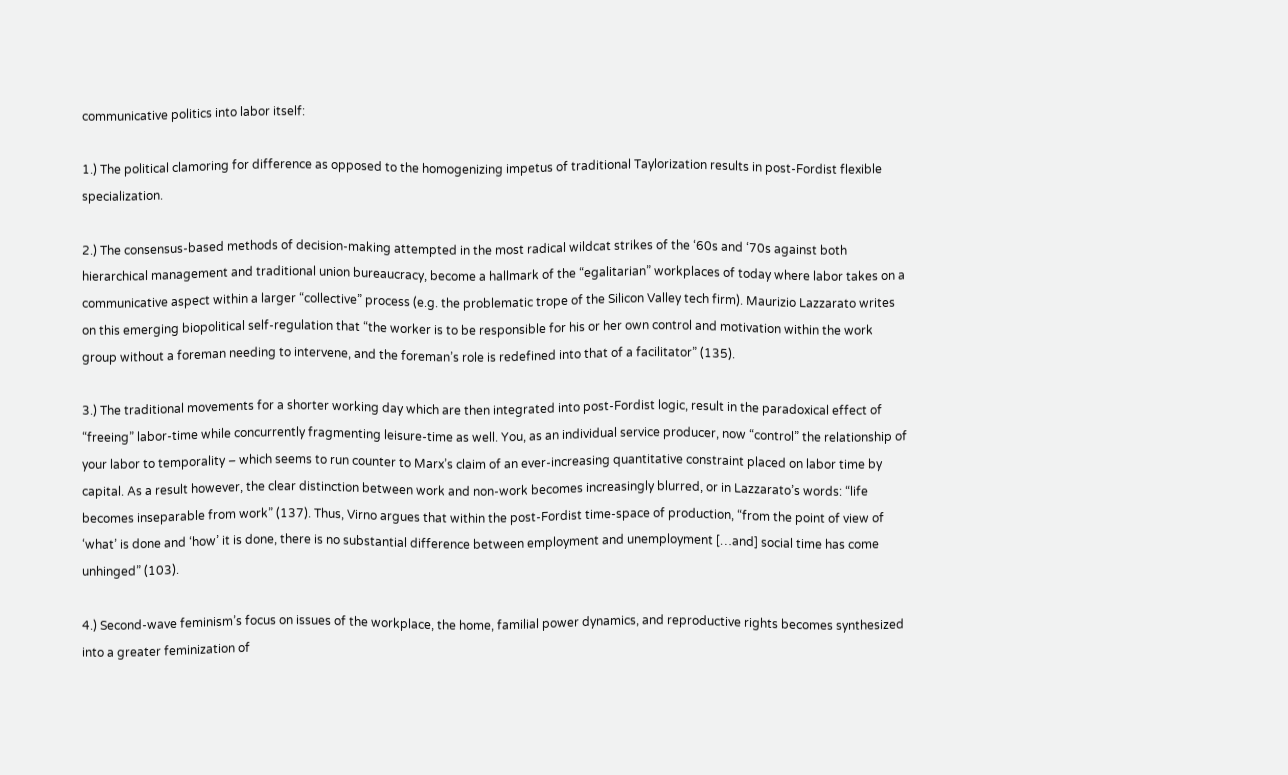communicative politics into labor itself:

1.) The political clamoring for difference as opposed to the homogenizing impetus of traditional Taylorization results in post-Fordist flexible specialization.

2.) The consensus-based methods of decision-making attempted in the most radical wildcat strikes of the ‘60s and ‘70s against both hierarchical management and traditional union bureaucracy, become a hallmark of the “egalitarian” workplaces of today where labor takes on a communicative aspect within a larger “collective” process (e.g. the problematic trope of the Silicon Valley tech firm). Maurizio Lazzarato writes on this emerging biopolitical self-regulation that “the worker is to be responsible for his or her own control and motivation within the work group without a foreman needing to intervene, and the foreman’s role is redefined into that of a facilitator” (135).

3.) The traditional movements for a shorter working day which are then integrated into post-Fordist logic, result in the paradoxical effect of “freeing” labor-time while concurrently fragmenting leisure-time as well. You, as an individual service producer, now “control” the relationship of your labor to temporality – which seems to run counter to Marx’s claim of an ever-increasing quantitative constraint placed on labor time by capital. As a result however, the clear distinction between work and non-work becomes increasingly blurred, or in Lazzarato’s words: “life becomes inseparable from work” (137). Thus, Virno argues that within the post-Fordist time-space of production, “from the point of view of ‘what’ is done and ‘how’ it is done, there is no substantial difference between employment and unemployment […and] social time has come unhinged” (103).

4.) Second-wave feminism’s focus on issues of the workplace, the home, familial power dynamics, and reproductive rights becomes synthesized into a greater feminization of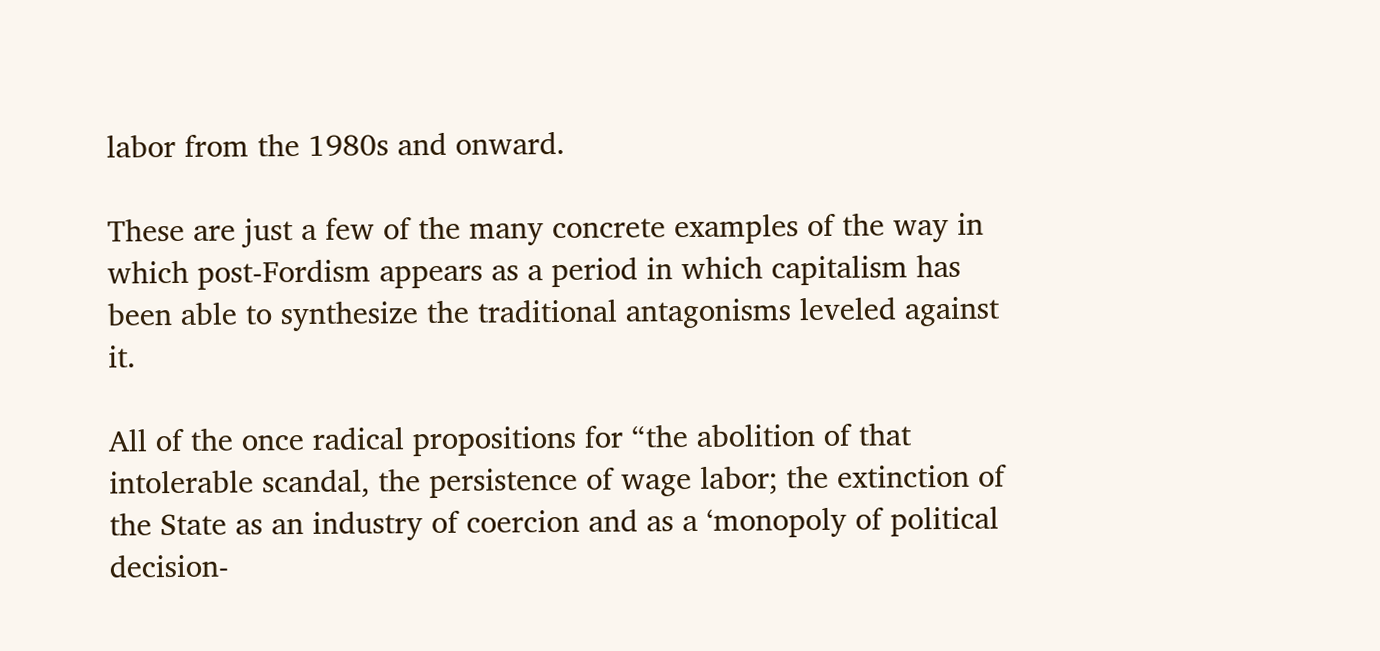labor from the 1980s and onward.

These are just a few of the many concrete examples of the way in which post-Fordism appears as a period in which capitalism has been able to synthesize the traditional antagonisms leveled against it.

All of the once radical propositions for “the abolition of that intolerable scandal, the persistence of wage labor; the extinction of the State as an industry of coercion and as a ‘monopoly of political decision-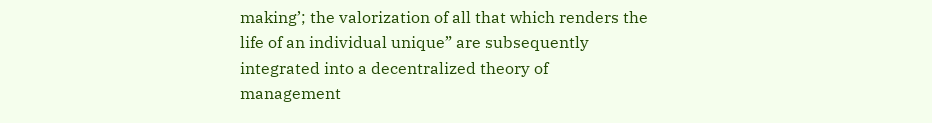making’; the valorization of all that which renders the life of an individual unique” are subsequently integrated into a decentralized theory of management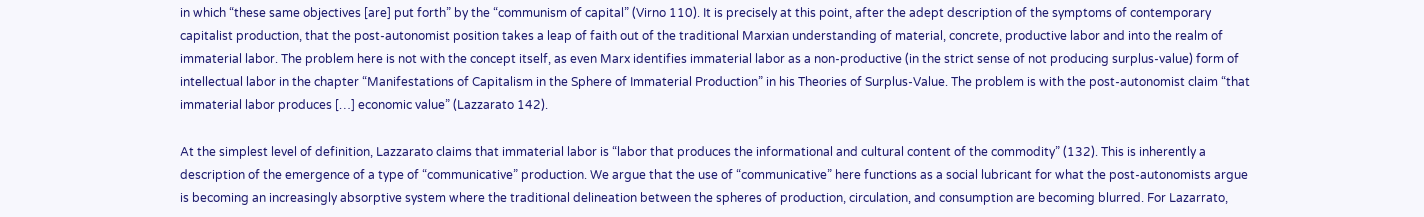in which “these same objectives [are] put forth” by the “communism of capital” (Virno 110). It is precisely at this point, after the adept description of the symptoms of contemporary capitalist production, that the post-autonomist position takes a leap of faith out of the traditional Marxian understanding of material, concrete, productive labor and into the realm of immaterial labor. The problem here is not with the concept itself, as even Marx identifies immaterial labor as a non-productive (in the strict sense of not producing surplus-value) form of intellectual labor in the chapter “Manifestations of Capitalism in the Sphere of Immaterial Production” in his Theories of Surplus-Value. The problem is with the post-autonomist claim “that immaterial labor produces […] economic value” (Lazzarato 142).

At the simplest level of definition, Lazzarato claims that immaterial labor is “labor that produces the informational and cultural content of the commodity” (132). This is inherently a description of the emergence of a type of “communicative” production. We argue that the use of “communicative” here functions as a social lubricant for what the post-autonomists argue is becoming an increasingly absorptive system where the traditional delineation between the spheres of production, circulation, and consumption are becoming blurred. For Lazarrato,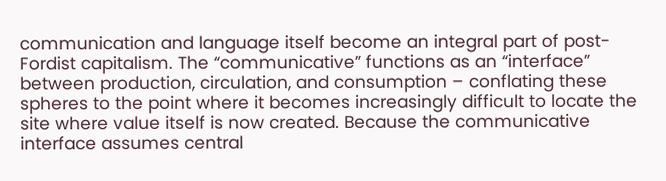communication and language itself become an integral part of post-Fordist capitalism. The “communicative” functions as an “interface” between production, circulation, and consumption – conflating these spheres to the point where it becomes increasingly difficult to locate the site where value itself is now created. Because the communicative interface assumes central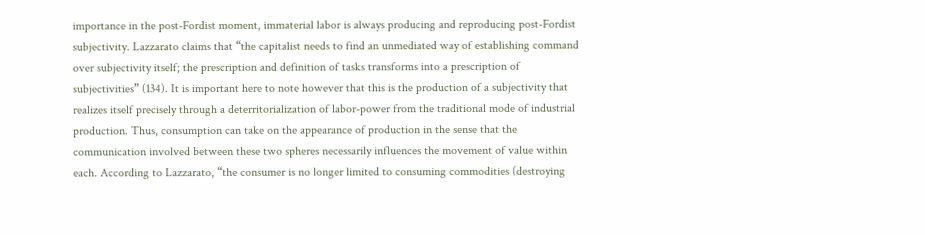importance in the post-Fordist moment, immaterial labor is always producing and reproducing post-Fordist subjectivity. Lazzarato claims that “the capitalist needs to find an unmediated way of establishing command over subjectivity itself; the prescription and definition of tasks transforms into a prescription of subjectivities” (134). It is important here to note however that this is the production of a subjectivity that realizes itself precisely through a deterritorialization of labor-power from the traditional mode of industrial production. Thus, consumption can take on the appearance of production in the sense that the communication involved between these two spheres necessarily influences the movement of value within each. According to Lazzarato, “the consumer is no longer limited to consuming commodities (destroying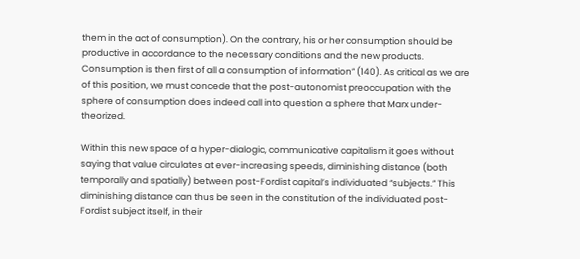them in the act of consumption). On the contrary, his or her consumption should be productive in accordance to the necessary conditions and the new products. Consumption is then first of all a consumption of information” (140). As critical as we are of this position, we must concede that the post-autonomist preoccupation with the sphere of consumption does indeed call into question a sphere that Marx under-theorized.

Within this new space of a hyper-dialogic, communicative capitalism it goes without saying that value circulates at ever-increasing speeds, diminishing distance (both temporally and spatially) between post-Fordist capital’s individuated “subjects.” This diminishing distance can thus be seen in the constitution of the individuated post-Fordist subject itself, in their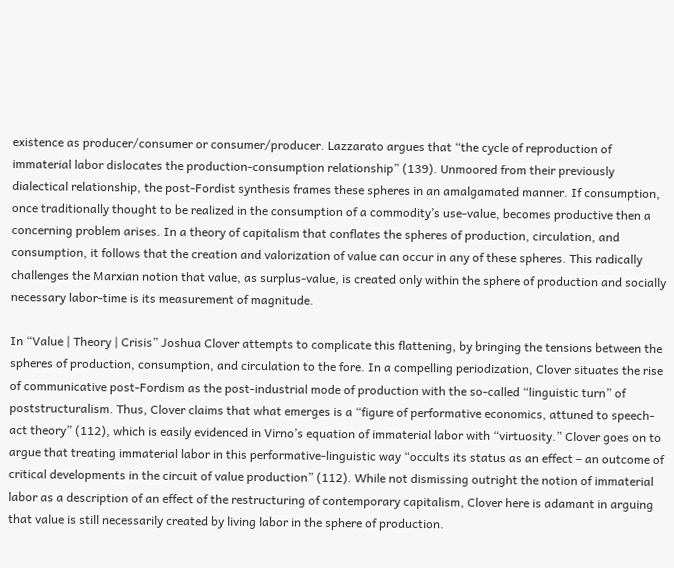existence as producer/consumer or consumer/producer. Lazzarato argues that “the cycle of reproduction of immaterial labor dislocates the production-consumption relationship” (139). Unmoored from their previously dialectical relationship, the post-Fordist synthesis frames these spheres in an amalgamated manner. If consumption, once traditionally thought to be realized in the consumption of a commodity’s use-value, becomes productive then a concerning problem arises. In a theory of capitalism that conflates the spheres of production, circulation, and consumption, it follows that the creation and valorization of value can occur in any of these spheres. This radically challenges the Marxian notion that value, as surplus-value, is created only within the sphere of production and socially necessary labor-time is its measurement of magnitude.

In “Value | Theory | Crisis” Joshua Clover attempts to complicate this flattening, by bringing the tensions between the spheres of production, consumption, and circulation to the fore. In a compelling periodization, Clover situates the rise of communicative post-Fordism as the post-industrial mode of production with the so-called “linguistic turn” of poststructuralism. Thus, Clover claims that what emerges is a “figure of performative economics, attuned to speech-act theory” (112), which is easily evidenced in Virno’s equation of immaterial labor with “virtuosity.” Clover goes on to argue that treating immaterial labor in this performative-linguistic way “occults its status as an effect – an outcome of critical developments in the circuit of value production” (112). While not dismissing outright the notion of immaterial labor as a description of an effect of the restructuring of contemporary capitalism, Clover here is adamant in arguing that value is still necessarily created by living labor in the sphere of production.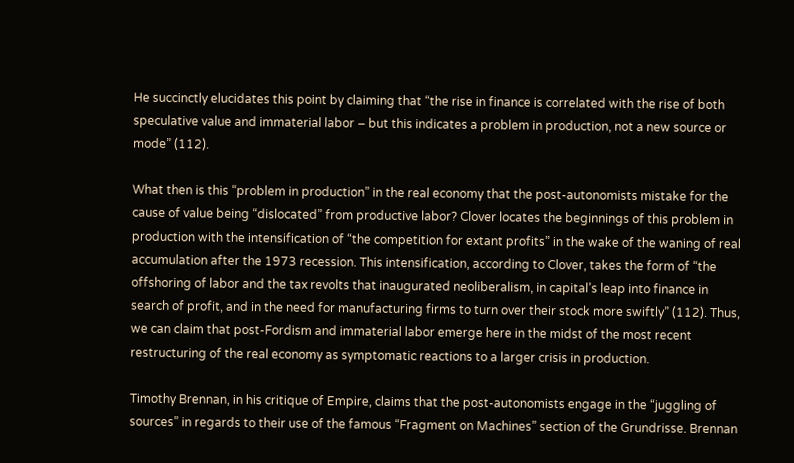He succinctly elucidates this point by claiming that “the rise in finance is correlated with the rise of both speculative value and immaterial labor – but this indicates a problem in production, not a new source or mode” (112).

What then is this “problem in production” in the real economy that the post-autonomists mistake for the cause of value being “dislocated” from productive labor? Clover locates the beginnings of this problem in production with the intensification of “the competition for extant profits” in the wake of the waning of real accumulation after the 1973 recession. This intensification, according to Clover, takes the form of “the offshoring of labor and the tax revolts that inaugurated neoliberalism, in capital’s leap into finance in search of profit, and in the need for manufacturing firms to turn over their stock more swiftly” (112). Thus, we can claim that post-Fordism and immaterial labor emerge here in the midst of the most recent restructuring of the real economy as symptomatic reactions to a larger crisis in production.

Timothy Brennan, in his critique of Empire, claims that the post-autonomists engage in the “juggling of sources” in regards to their use of the famous “Fragment on Machines” section of the Grundrisse. Brennan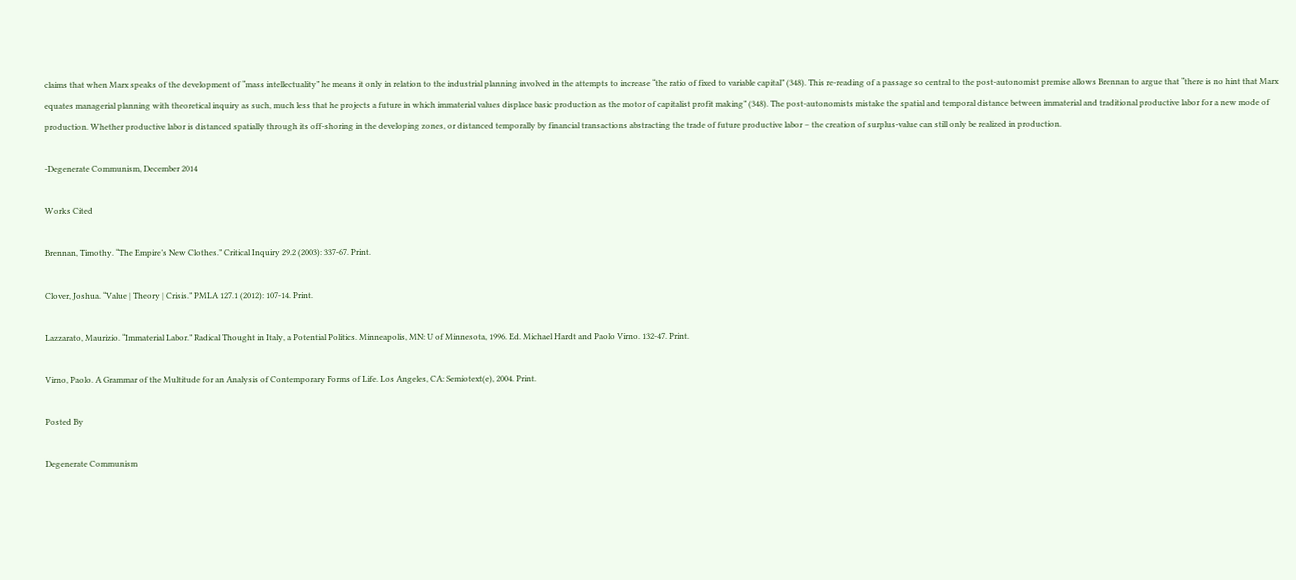claims that when Marx speaks of the development of “mass intellectuality” he means it only in relation to the industrial planning involved in the attempts to increase “the ratio of fixed to variable capital” (348). This re-reading of a passage so central to the post-autonomist premise allows Brennan to argue that “there is no hint that Marx equates managerial planning with theoretical inquiry as such, much less that he projects a future in which immaterial values displace basic production as the motor of capitalist profit making” (348). The post-autonomists mistake the spatial and temporal distance between immaterial and traditional productive labor for a new mode of production. Whether productive labor is distanced spatially through its off-shoring in the developing zones, or distanced temporally by financial transactions abstracting the trade of future productive labor – the creation of surplus-value can still only be realized in production.

-Degenerate Communism, December 2014

Works Cited

Brennan, Timothy. “The Empire’s New Clothes.” Critical Inquiry 29.2 (2003): 337-67. Print.

Clover, Joshua. “Value | Theory | Crisis.” PMLA 127.1 (2012): 107-14. Print.

Lazzarato, Maurizio. “Immaterial Labor.” Radical Thought in Italy, a Potential Politics. Minneapolis, MN: U of Minnesota, 1996. Ed. Michael Hardt and Paolo Virno. 132-47. Print.

Virno, Paolo. A Grammar of the Multitude for an Analysis of Contemporary Forms of Life. Los Angeles, CA: Semiotext(e), 2004. Print.

Posted By

Degenerate Communism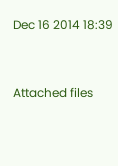Dec 16 2014 18:39


Attached files